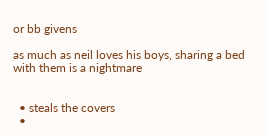or bb givens

as much as neil loves his boys, sharing a bed with them is a nightmare


  • steals the covers
  •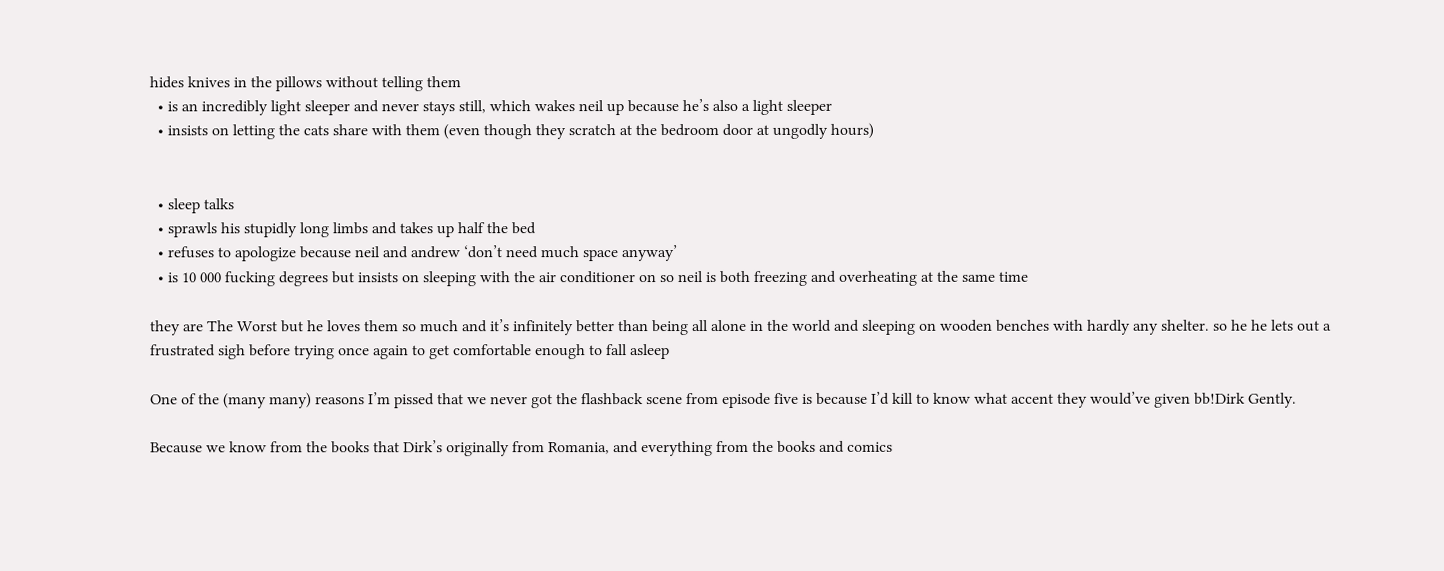hides knives in the pillows without telling them
  • is an incredibly light sleeper and never stays still, which wakes neil up because he’s also a light sleeper
  • insists on letting the cats share with them (even though they scratch at the bedroom door at ungodly hours)


  • sleep talks
  • sprawls his stupidly long limbs and takes up half the bed
  • refuses to apologize because neil and andrew ‘don’t need much space anyway’
  • is 10 000 fucking degrees but insists on sleeping with the air conditioner on so neil is both freezing and overheating at the same time

they are The Worst but he loves them so much and it’s infinitely better than being all alone in the world and sleeping on wooden benches with hardly any shelter. so he he lets out a frustrated sigh before trying once again to get comfortable enough to fall asleep

One of the (many many) reasons I’m pissed that we never got the flashback scene from episode five is because I’d kill to know what accent they would’ve given bb!Dirk Gently.

Because we know from the books that Dirk’s originally from Romania, and everything from the books and comics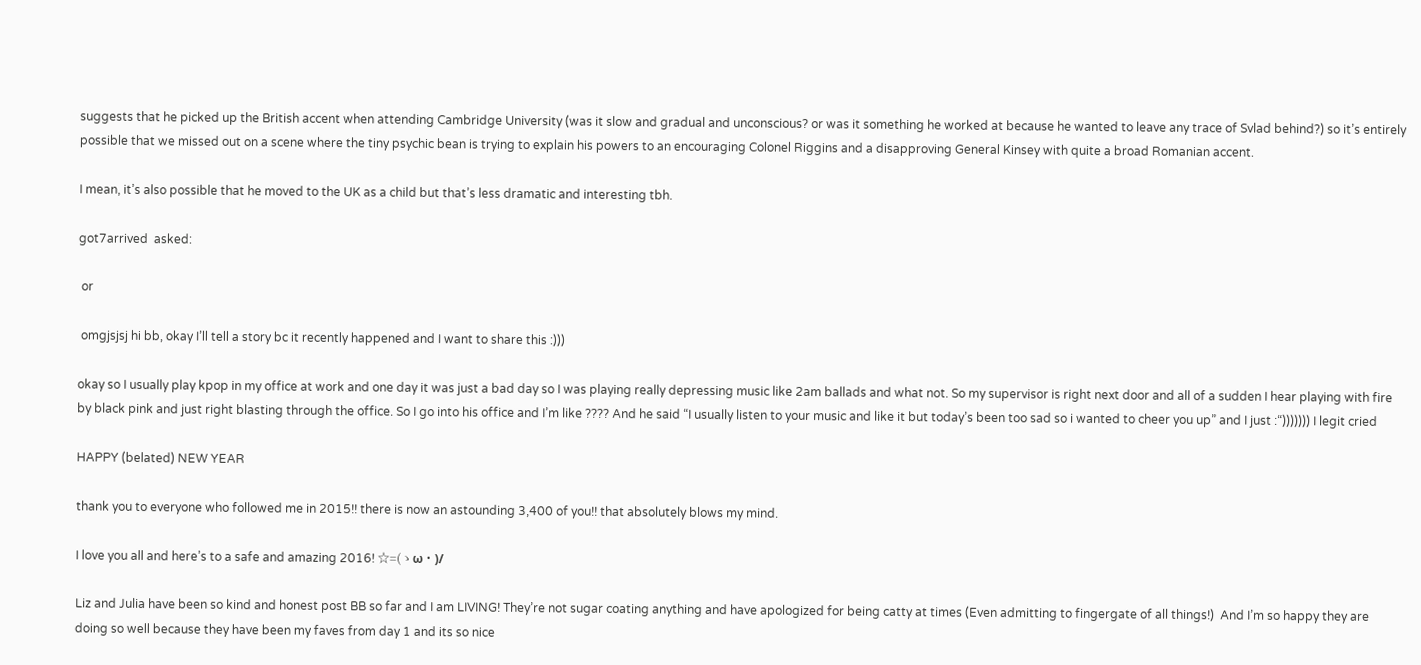suggests that he picked up the British accent when attending Cambridge University (was it slow and gradual and unconscious? or was it something he worked at because he wanted to leave any trace of Svlad behind?) so it’s entirely possible that we missed out on a scene where the tiny psychic bean is trying to explain his powers to an encouraging Colonel Riggins and a disapproving General Kinsey with quite a broad Romanian accent.

I mean, it’s also possible that he moved to the UK as a child but that’s less dramatic and interesting tbh.

got7arrived  asked:

 or

 omgjsjsj hi bb, okay I’ll tell a story bc it recently happened and I want to share this :)))

okay so I usually play kpop in my office at work and one day it was just a bad day so I was playing really depressing music like 2am ballads and what not. So my supervisor is right next door and all of a sudden I hear playing with fire by black pink and just right blasting through the office. So I go into his office and I’m like ???? And he said “I usually listen to your music and like it but today’s been too sad so i wanted to cheer you up” and I just :“))))))) I legit cried

HAPPY (belated) NEW YEAR

thank you to everyone who followed me in 2015!! there is now an astounding 3,400 of you!! that absolutely blows my mind.

I love you all and here’s to a safe and amazing 2016! ☆=(ゝω・)/

Liz and Julia have been so kind and honest post BB so far and I am LIVING! They’re not sugar coating anything and have apologized for being catty at times (Even admitting to fingergate of all things!)  And I’m so happy they are doing so well because they have been my faves from day 1 and its so nice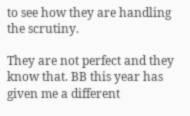to see how they are handling the scrutiny.

They are not perfect and they know that. BB this year has given me a different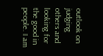outlook on judging others and looking for the good in people. I am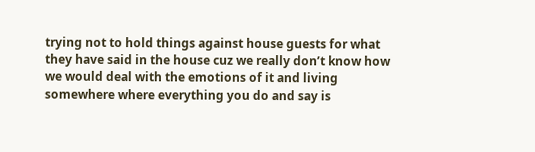trying not to hold things against house guests for what they have said in the house cuz we really don’t know how we would deal with the emotions of it and living somewhere where everything you do and say is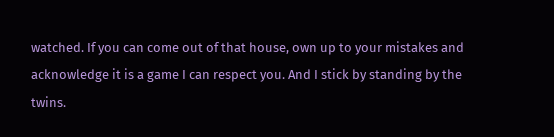watched. If you can come out of that house, own up to your mistakes and acknowledge it is a game I can respect you. And I stick by standing by the twins.